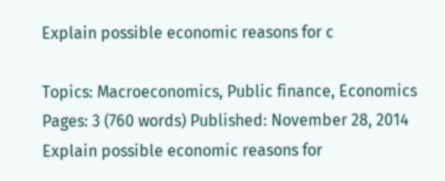Explain possible economic reasons for c

Topics: Macroeconomics, Public finance, Economics Pages: 3 (760 words) Published: November 28, 2014
Explain possible economic reasons for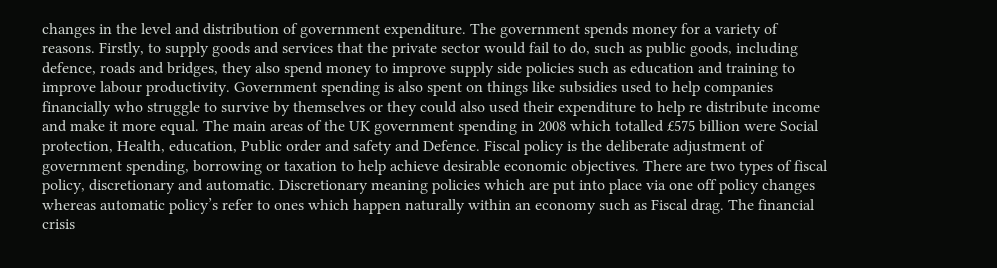changes in the level and distribution of government expenditure. The government spends money for a variety of reasons. Firstly, to supply goods and services that the private sector would fail to do, such as public goods, including defence, roads and bridges, they also spend money to improve supply side policies such as education and training to improve labour productivity. Government spending is also spent on things like subsidies used to help companies financially who struggle to survive by themselves or they could also used their expenditure to help re distribute income and make it more equal. The main areas of the UK government spending in 2008 which totalled £575 billion were Social protection, Health, education, Public order and safety and Defence. Fiscal policy is the deliberate adjustment of government spending, borrowing or taxation to help achieve desirable economic objectives. There are two types of fiscal policy, discretionary and automatic. Discretionary meaning policies which are put into place via one off policy changes whereas automatic policy’s refer to ones which happen naturally within an economy such as Fiscal drag. The financial crisis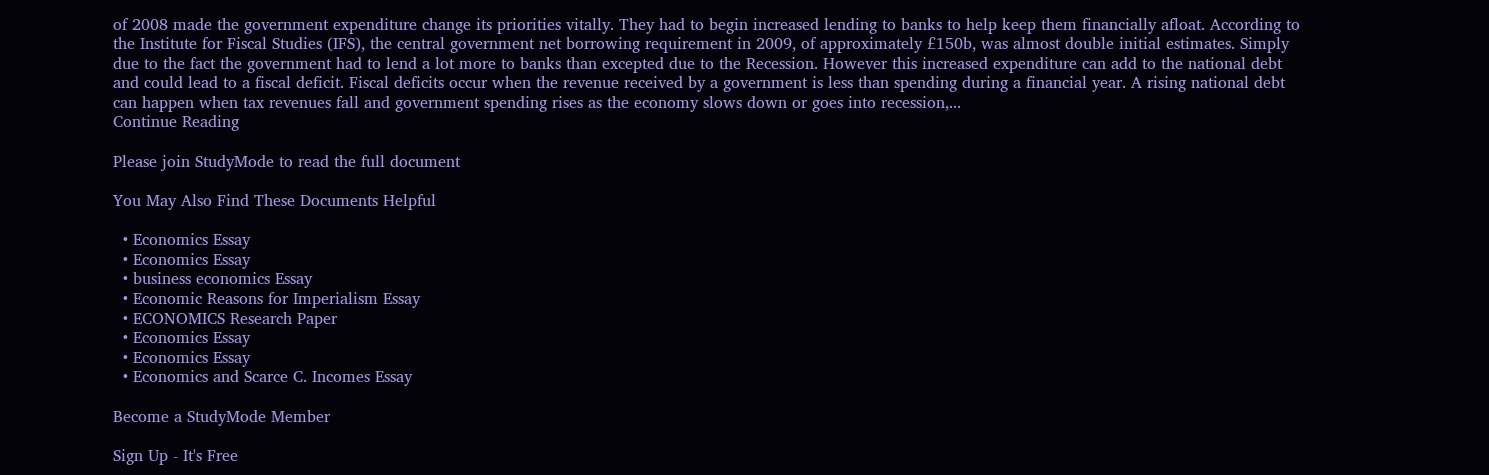of 2008 made the government expenditure change its priorities vitally. They had to begin increased lending to banks to help keep them financially afloat. According to the Institute for Fiscal Studies (IFS), the central government net borrowing requirement in 2009, of approximately £150b, was almost double initial estimates. Simply due to the fact the government had to lend a lot more to banks than excepted due to the Recession. However this increased expenditure can add to the national debt and could lead to a fiscal deficit. Fiscal deficits occur when the revenue received by a government is less than spending during a financial year. A rising national debt can happen when tax revenues fall and government spending rises as the economy slows down or goes into recession,...
Continue Reading

Please join StudyMode to read the full document

You May Also Find These Documents Helpful

  • Economics Essay
  • Economics Essay
  • business economics Essay
  • Economic Reasons for Imperialism Essay
  • ECONOMICS Research Paper
  • Economics Essay
  • Economics Essay
  • Economics and Scarce C. Incomes Essay

Become a StudyMode Member

Sign Up - It's Free